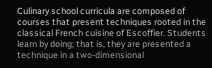Culinary school curricula are composed of courses that present techniques rooted in the classical French cuisine of Escoffier. Students learn by doing; that is, they are presented a technique in a two-dimensional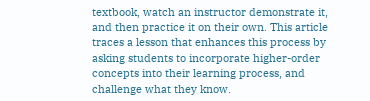textbook, watch an instructor demonstrate it, and then practice it on their own. This article traces a lesson that enhances this process by asking students to incorporate higher-order concepts into their learning process, and challenge what they know.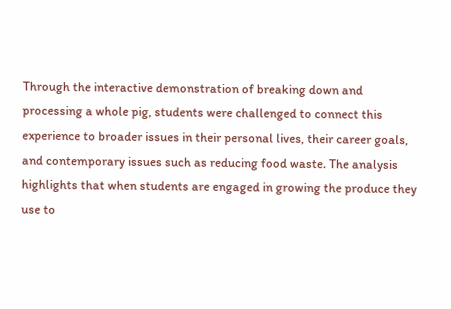Through the interactive demonstration of breaking down and processing a whole pig, students were challenged to connect this experience to broader issues in their personal lives, their career goals, and contemporary issues such as reducing food waste. The analysis highlights that when students are engaged in growing the produce they use to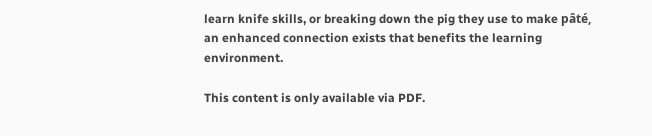learn knife skills, or breaking down the pig they use to make pâté, an enhanced connection exists that benefits the learning environment.

This content is only available via PDF.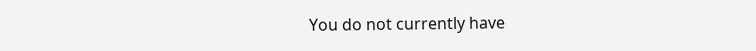You do not currently have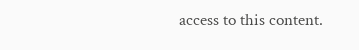access to this content.